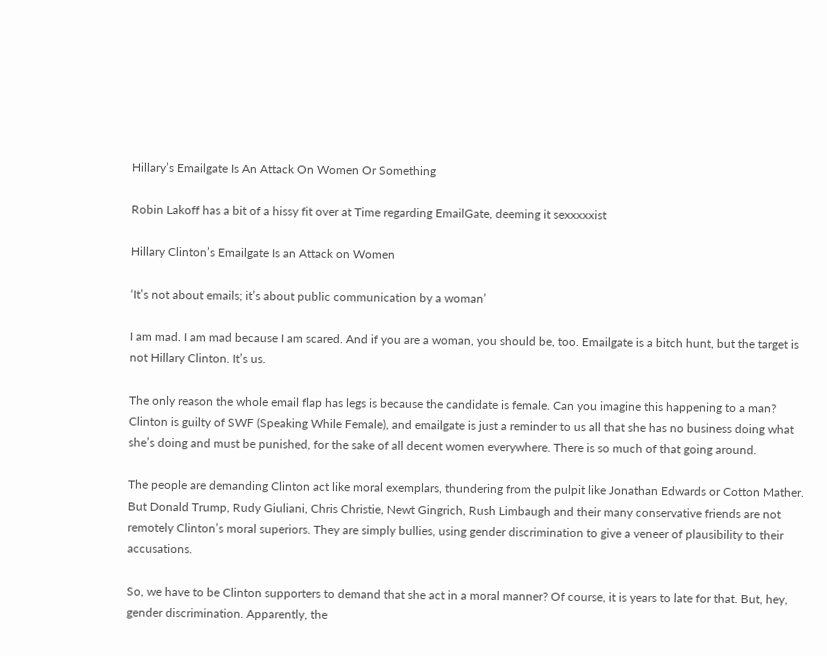Hillary’s Emailgate Is An Attack On Women Or Something

Robin Lakoff has a bit of a hissy fit over at Time regarding EmailGate, deeming it sexxxxxist

Hillary Clinton’s Emailgate Is an Attack on Women

‘It’s not about emails; it’s about public communication by a woman’

I am mad. I am mad because I am scared. And if you are a woman, you should be, too. Emailgate is a bitch hunt, but the target is not Hillary Clinton. It’s us.

The only reason the whole email flap has legs is because the candidate is female. Can you imagine this happening to a man? Clinton is guilty of SWF (Speaking While Female), and emailgate is just a reminder to us all that she has no business doing what she’s doing and must be punished, for the sake of all decent women everywhere. There is so much of that going around.

The people are demanding Clinton act like moral exemplars, thundering from the pulpit like Jonathan Edwards or Cotton Mather. But Donald Trump, Rudy Giuliani, Chris Christie, Newt Gingrich, Rush Limbaugh and their many conservative friends are not remotely Clinton’s moral superiors. They are simply bullies, using gender discrimination to give a veneer of plausibility to their accusations.

So, we have to be Clinton supporters to demand that she act in a moral manner? Of course, it is years to late for that. But, hey, gender discrimination. Apparently, the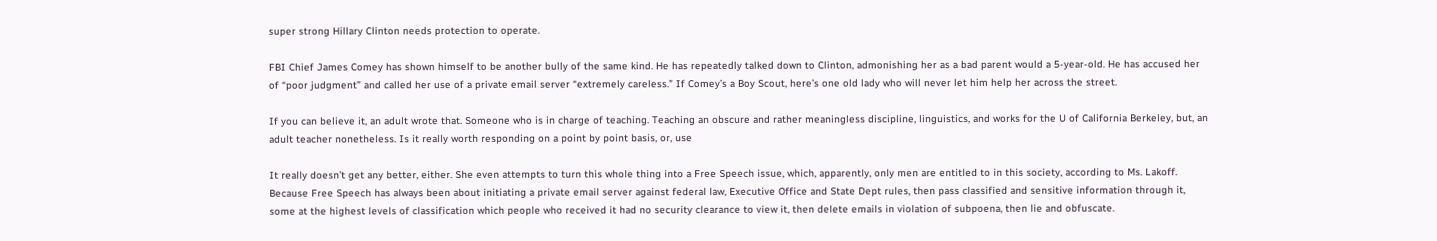super strong Hillary Clinton needs protection to operate.

FBI Chief James Comey has shown himself to be another bully of the same kind. He has repeatedly talked down to Clinton, admonishing her as a bad parent would a 5-year-old. He has accused her of “poor judgment” and called her use of a private email server “extremely careless.” If Comey’s a Boy Scout, here’s one old lady who will never let him help her across the street.

If you can believe it, an adult wrote that. Someone who is in charge of teaching. Teaching an obscure and rather meaningless discipline, linguistics, and works for the U of California Berkeley, but, an adult teacher nonetheless. Is it really worth responding on a point by point basis, or, use

It really doesn’t get any better, either. She even attempts to turn this whole thing into a Free Speech issue, which, apparently, only men are entitled to in this society, according to Ms. Lakoff. Because Free Speech has always been about initiating a private email server against federal law, Executive Office and State Dept rules, then pass classified and sensitive information through it, some at the highest levels of classification which people who received it had no security clearance to view it, then delete emails in violation of subpoena, then lie and obfuscate.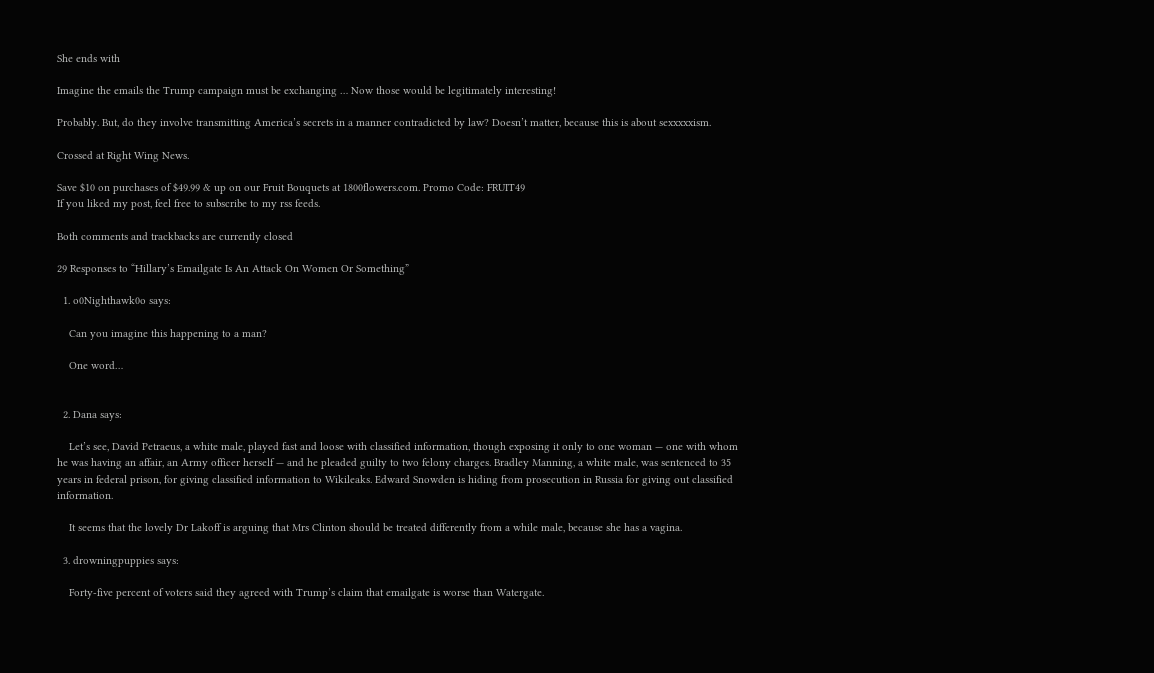She ends with

Imagine the emails the Trump campaign must be exchanging … Now those would be legitimately interesting!

Probably. But, do they involve transmitting America’s secrets in a manner contradicted by law? Doesn’t matter, because this is about sexxxxxism.

Crossed at Right Wing News.

Save $10 on purchases of $49.99 & up on our Fruit Bouquets at 1800flowers.com. Promo Code: FRUIT49
If you liked my post, feel free to subscribe to my rss feeds.

Both comments and trackbacks are currently closed

29 Responses to “Hillary’s Emailgate Is An Attack On Women Or Something”

  1. o0Nighthawk0o says:

    Can you imagine this happening to a man?

    One word…


  2. Dana says:

    Let’s see, David Petraeus, a white male, played fast and loose with classified information, though exposing it only to one woman — one with whom he was having an affair, an Army officer herself — and he pleaded guilty to two felony charges. Bradley Manning, a white male, was sentenced to 35 years in federal prison, for giving classified information to Wikileaks. Edward Snowden is hiding from prosecution in Russia for giving out classified information.

    It seems that the lovely Dr Lakoff is arguing that Mrs Clinton should be treated differently from a while male, because she has a vagina.

  3. drowningpuppies says:

    Forty-five percent of voters said they agreed with Trump’s claim that emailgate is worse than Watergate.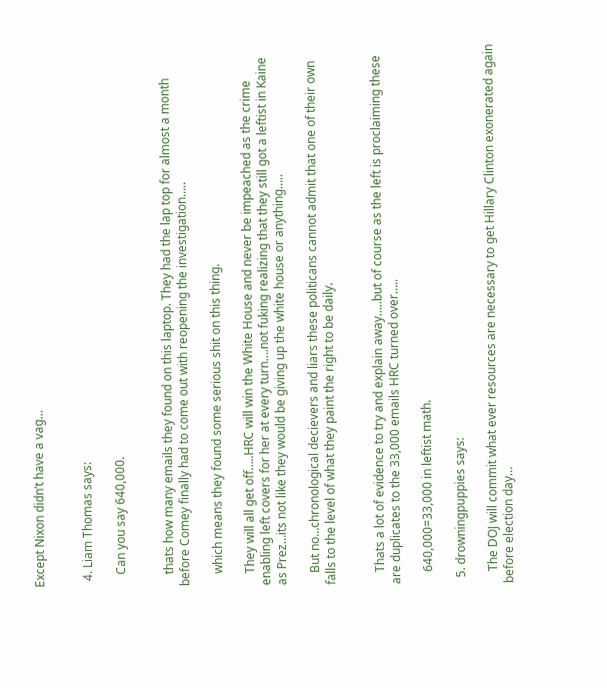Except Nixon didn’t have a vag…


  4. Liam Thomas says:

    Can you say 640,000.


    thats how many emails they found on this laptop. They had the lap top for almost a month before Comey finally had to come out with reopening the investigation…..

    which means they found some serious shit on this thing.

    They will all get off…..HRC will win the White House and never be impeached as the crime enabling left covers for her at every turn….not fuking realizing that they still got a leftist in Kaine as Prez…its not like they would be giving up the white house or anything…..

    But no…chronological decievers and liars these politicans cannot admit that one of their own falls to the level of what they paint the right to be daily.


    Thats a lot of evidence to try and explain away…..but of course as the left is proclaiming these are duplicates to the 33,000 emails HRC turned over…..

    640,000=33,000 in leftist math.

  5. drowningpuppies says:

    The DOJ will commit what ever resources are necessary to get Hillary Clinton exonerated again before election day…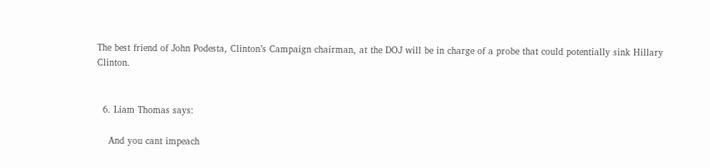The best friend of John Podesta, Clinton’s Campaign chairman, at the DOJ will be in charge of a probe that could potentially sink Hillary Clinton.


  6. Liam Thomas says:

    And you cant impeach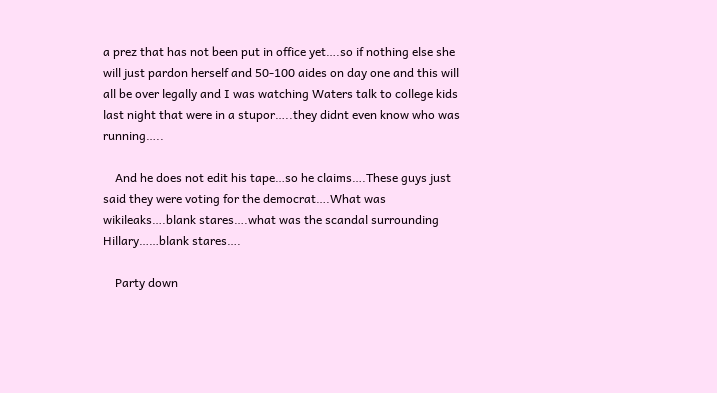a prez that has not been put in office yet….so if nothing else she will just pardon herself and 50-100 aides on day one and this will all be over legally and I was watching Waters talk to college kids last night that were in a stupor…..they didnt even know who was running…..

    And he does not edit his tape…so he claims….These guys just said they were voting for the democrat….What was wikileaks….blank stares….what was the scandal surrounding Hillary……blank stares….

    Party down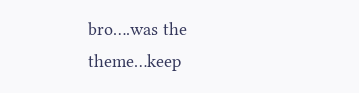bro….was the theme…keep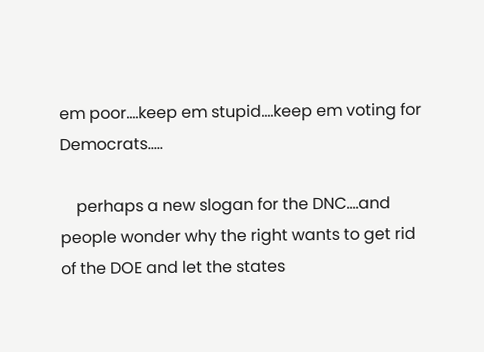em poor….keep em stupid….keep em voting for Democrats…..

    perhaps a new slogan for the DNC….and people wonder why the right wants to get rid of the DOE and let the states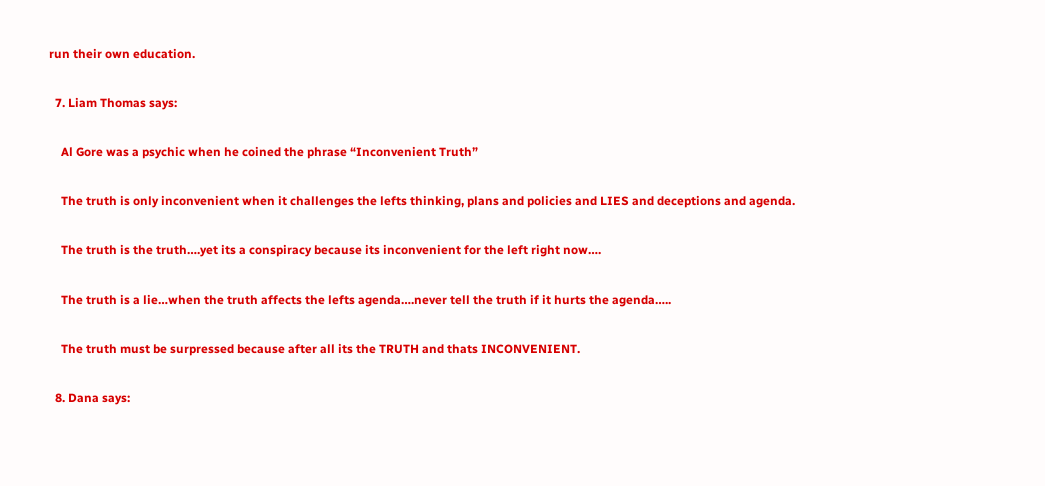run their own education.

  7. Liam Thomas says:

    Al Gore was a psychic when he coined the phrase “Inconvenient Truth”

    The truth is only inconvenient when it challenges the lefts thinking, plans and policies and LIES and deceptions and agenda.

    The truth is the truth….yet its a conspiracy because its inconvenient for the left right now….

    The truth is a lie…when the truth affects the lefts agenda….never tell the truth if it hurts the agenda…..

    The truth must be surpressed because after all its the TRUTH and thats INCONVENIENT.

  8. Dana says: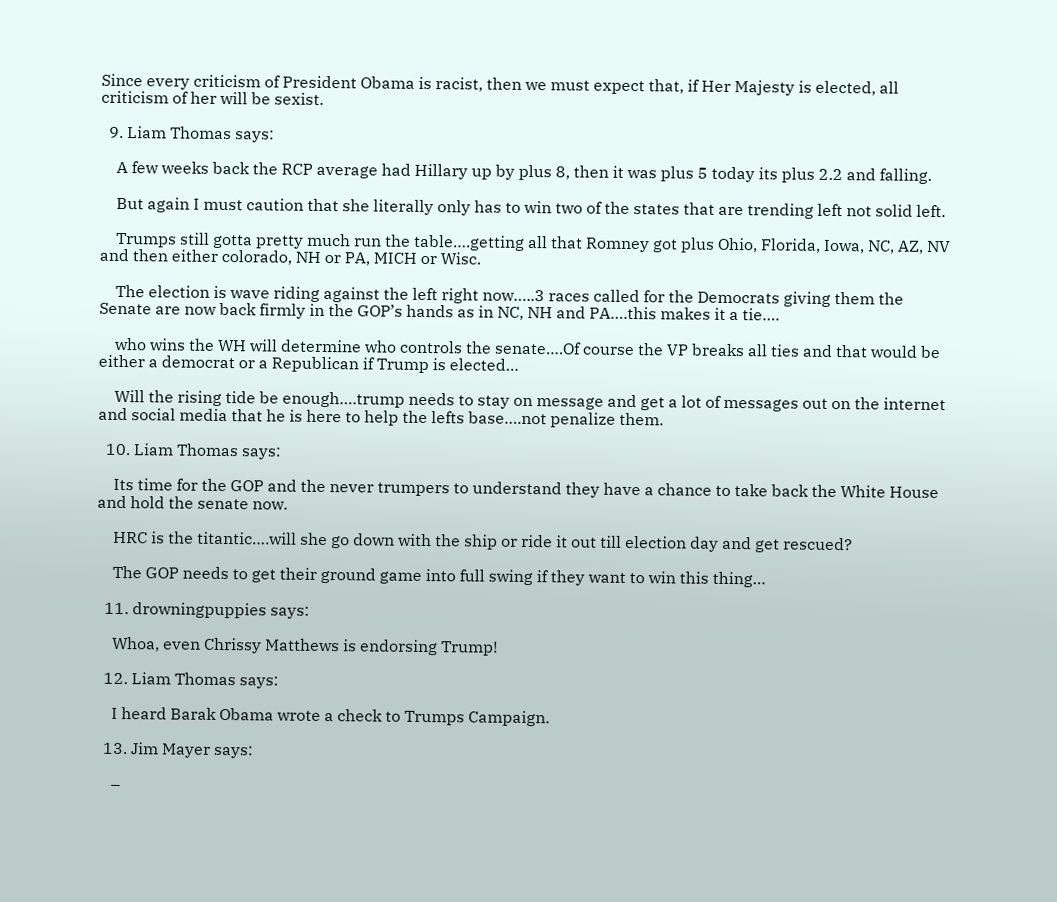Since every criticism of President Obama is racist, then we must expect that, if Her Majesty is elected, all criticism of her will be sexist.

  9. Liam Thomas says:

    A few weeks back the RCP average had Hillary up by plus 8, then it was plus 5 today its plus 2.2 and falling.

    But again I must caution that she literally only has to win two of the states that are trending left not solid left.

    Trumps still gotta pretty much run the table….getting all that Romney got plus Ohio, Florida, Iowa, NC, AZ, NV and then either colorado, NH or PA, MICH or Wisc.

    The election is wave riding against the left right now…..3 races called for the Democrats giving them the Senate are now back firmly in the GOP’s hands as in NC, NH and PA….this makes it a tie….

    who wins the WH will determine who controls the senate….Of course the VP breaks all ties and that would be either a democrat or a Republican if Trump is elected…

    Will the rising tide be enough….trump needs to stay on message and get a lot of messages out on the internet and social media that he is here to help the lefts base….not penalize them.

  10. Liam Thomas says:

    Its time for the GOP and the never trumpers to understand they have a chance to take back the White House and hold the senate now.

    HRC is the titantic….will she go down with the ship or ride it out till election day and get rescued?

    The GOP needs to get their ground game into full swing if they want to win this thing…

  11. drowningpuppies says:

    Whoa, even Chrissy Matthews is endorsing Trump!

  12. Liam Thomas says:

    I heard Barak Obama wrote a check to Trumps Campaign.

  13. Jim Mayer says:

    –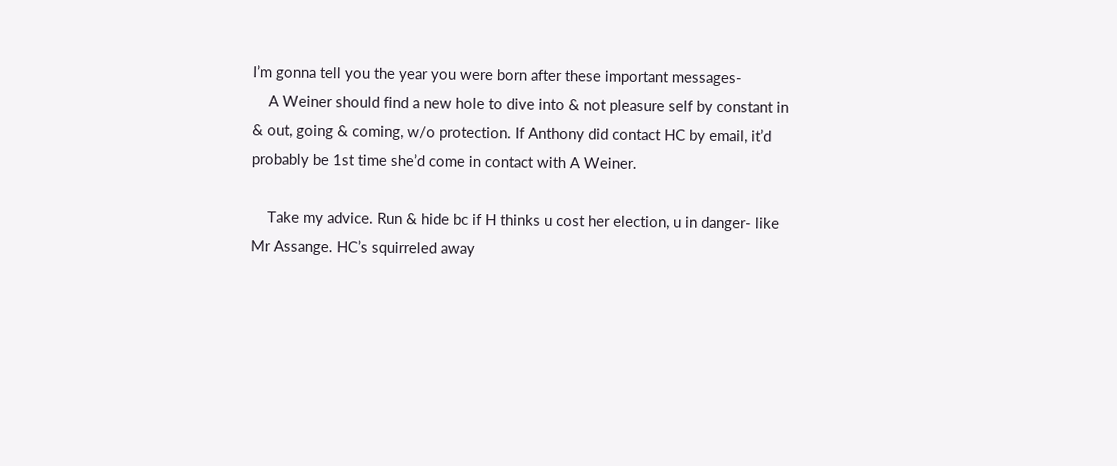I’m gonna tell you the year you were born after these important messages-
    A Weiner should find a new hole to dive into & not pleasure self by constant in & out, going & coming, w/o protection. If Anthony did contact HC by email, it’d probably be 1st time she’d come in contact with A Weiner.

    Take my advice. Run & hide bc if H thinks u cost her election, u in danger- like Mr Assange. HC’s squirreled away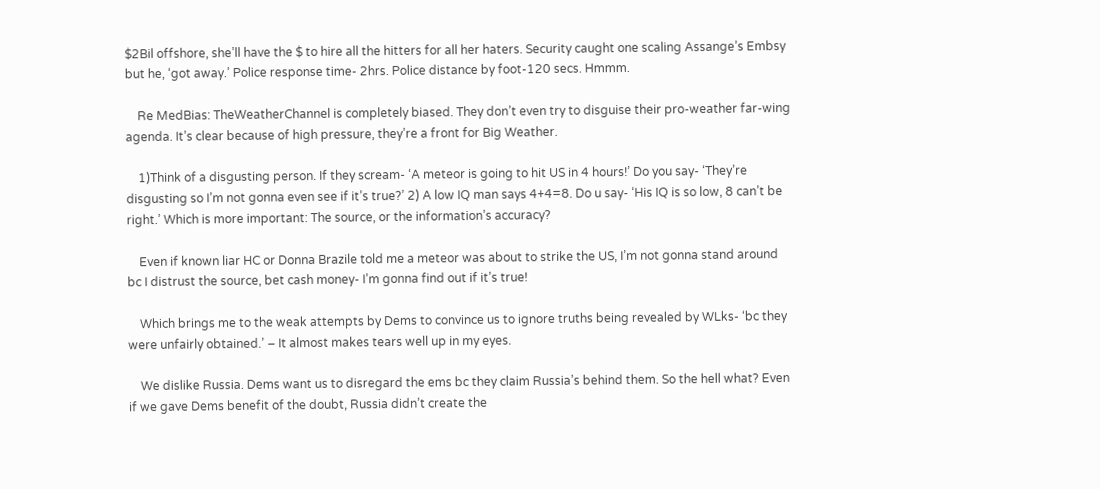$2Bil offshore, she’ll have the $ to hire all the hitters for all her haters. Security caught one scaling Assange’s Embsy but he, ‘got away.’ Police response time- 2hrs. Police distance by foot-120 secs. Hmmm.

    Re MedBias: TheWeatherChannel is completely biased. They don’t even try to disguise their pro-weather far-wing agenda. It’s clear because of high pressure, they’re a front for Big Weather.

    1)Think of a disgusting person. If they scream- ‘A meteor is going to hit US in 4 hours!’ Do you say- ‘They’re disgusting so I’m not gonna even see if it’s true?’ 2) A low IQ man says 4+4=8. Do u say- ‘His IQ is so low, 8 can’t be right.’ Which is more important: The source, or the information’s accuracy?

    Even if known liar HC or Donna Brazile told me a meteor was about to strike the US, I’m not gonna stand around bc I distrust the source, bet cash money- I’m gonna find out if it’s true!

    Which brings me to the weak attempts by Dems to convince us to ignore truths being revealed by WLks- ‘bc they were unfairly obtained.’ – It almost makes tears well up in my eyes.

    We dislike Russia. Dems want us to disregard the ems bc they claim Russia’s behind them. So the hell what? Even if we gave Dems benefit of the doubt, Russia didn’t create the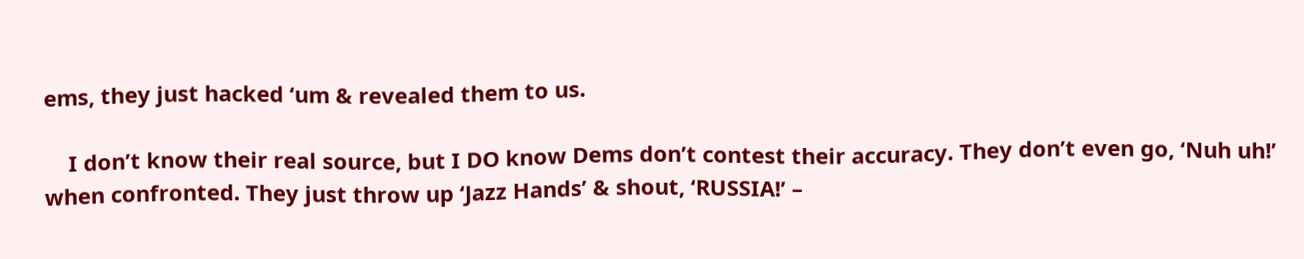ems, they just hacked ‘um & revealed them to us.

    I don’t know their real source, but I DO know Dems don’t contest their accuracy. They don’t even go, ‘Nuh uh!’ when confronted. They just throw up ‘Jazz Hands’ & shout, ‘RUSSIA!’ –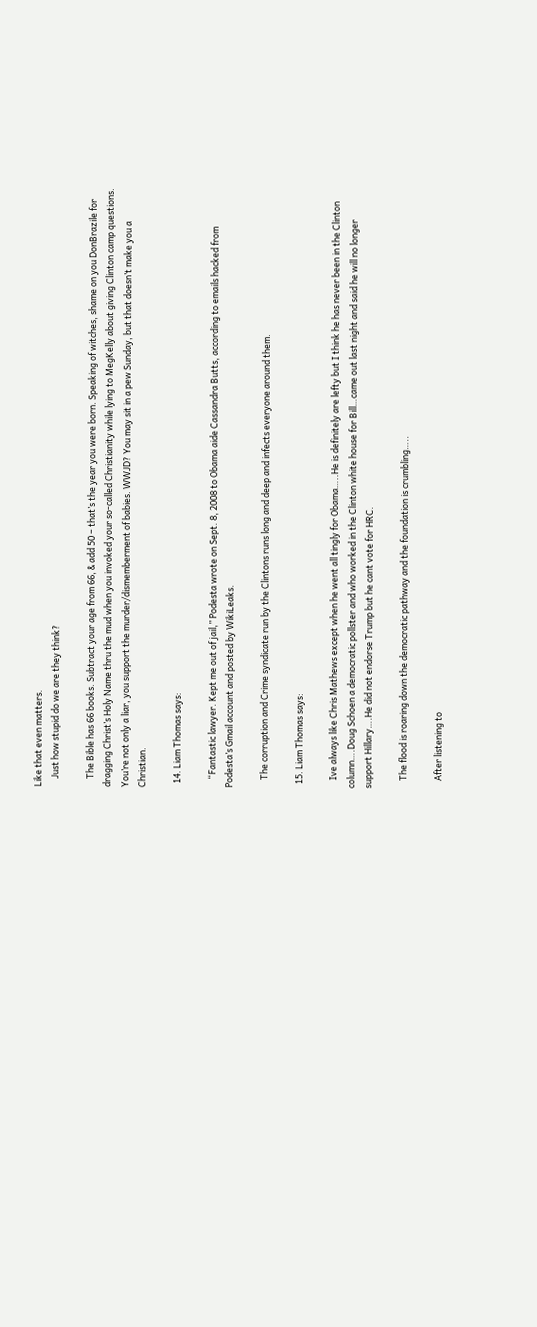Like that even matters.
    Just how stupid do we are they think?

    The Bible has 66 books. Subtract your age from 66, & add 50 – that’s the year you were born. Speaking of witches, shame on you DonBrazile for dragging Christ’s Holy Name thru the mud when you invoked your so-called Christianity while lying to MegKelly about giving Clinton camp questions. You’re not only a liar, you support the murder/dismemberment of babies. WWJD? You may sit in a pew Sunday, but that doesn’t make you a Christian.

  14. Liam Thomas says:

    “Fantastic lawyer. Kept me out of jail,” Podesta wrote on Sept. 8, 2008 to Obama aide Cassandra Butts, according to emails hacked from Podesta’s Gmail account and posted by WikiLeaks.

    The corruption and Crime syndicate run by the Clintons runs long and deep and infects everyone around them.

  15. Liam Thomas says:

    Ive always like Chris Mathews except when he went all tingly for Obama…..He is definitely are lefty but I think he has never been in the Clinton column….Doug Schoen a democratic pollster and who worked in the Clinton white house for Bill…came out last night and said he will no longer support Hillary….He did not endorse Trump but he cant vote for HRC.

    The flood is roaring down the democratic pathway and the foundation is crumbling…..

    After listening to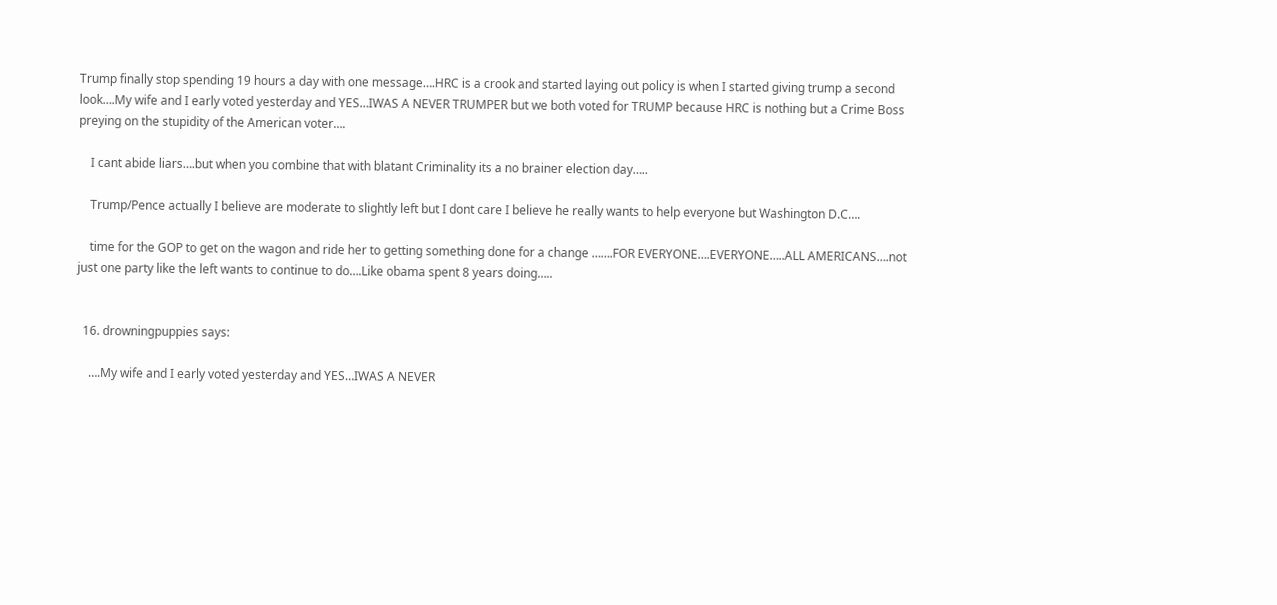Trump finally stop spending 19 hours a day with one message….HRC is a crook and started laying out policy is when I started giving trump a second look….My wife and I early voted yesterday and YES…IWAS A NEVER TRUMPER but we both voted for TRUMP because HRC is nothing but a Crime Boss preying on the stupidity of the American voter….

    I cant abide liars….but when you combine that with blatant Criminality its a no brainer election day…..

    Trump/Pence actually I believe are moderate to slightly left but I dont care I believe he really wants to help everyone but Washington D.C….

    time for the GOP to get on the wagon and ride her to getting something done for a change …….FOR EVERYONE….EVERYONE…..ALL AMERICANS….not just one party like the left wants to continue to do….Like obama spent 8 years doing…..


  16. drowningpuppies says:

    ….My wife and I early voted yesterday and YES…IWAS A NEVER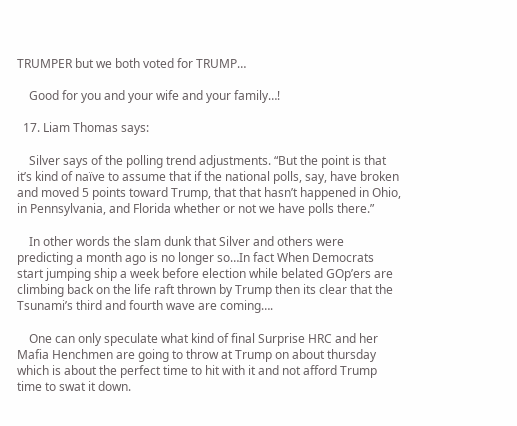TRUMPER but we both voted for TRUMP…

    Good for you and your wife and your family…!

  17. Liam Thomas says:

    Silver says of the polling trend adjustments. “But the point is that it’s kind of naïve to assume that if the national polls, say, have broken and moved 5 points toward Trump, that that hasn’t happened in Ohio, in Pennsylvania, and Florida whether or not we have polls there.”

    In other words the slam dunk that Silver and others were predicting a month ago is no longer so…In fact When Democrats start jumping ship a week before election while belated GOp’ers are climbing back on the life raft thrown by Trump then its clear that the Tsunami’s third and fourth wave are coming….

    One can only speculate what kind of final Surprise HRC and her Mafia Henchmen are going to throw at Trump on about thursday which is about the perfect time to hit with it and not afford Trump time to swat it down.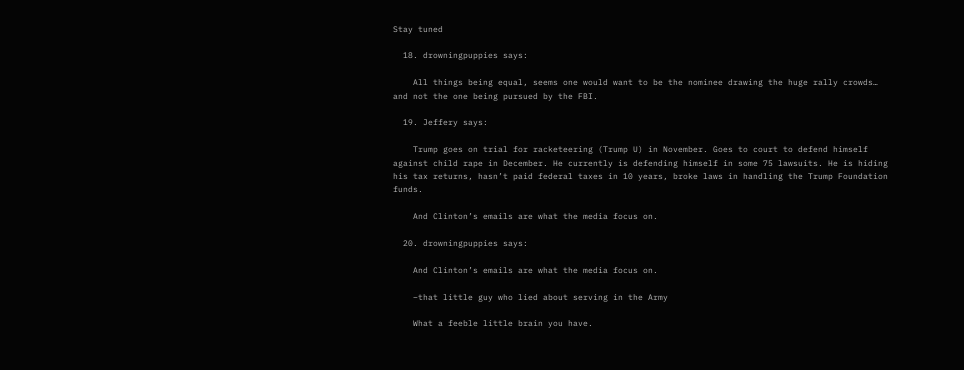Stay tuned

  18. drowningpuppies says:

    All things being equal, seems one would want to be the nominee drawing the huge rally crowds… and not the one being pursued by the FBI.

  19. Jeffery says:

    Trump goes on trial for racketeering (Trump U) in November. Goes to court to defend himself against child rape in December. He currently is defending himself in some 75 lawsuits. He is hiding his tax returns, hasn’t paid federal taxes in 10 years, broke laws in handling the Trump Foundation funds.

    And Clinton’s emails are what the media focus on.

  20. drowningpuppies says:

    And Clinton’s emails are what the media focus on.

    –that little guy who lied about serving in the Army

    What a feeble little brain you have.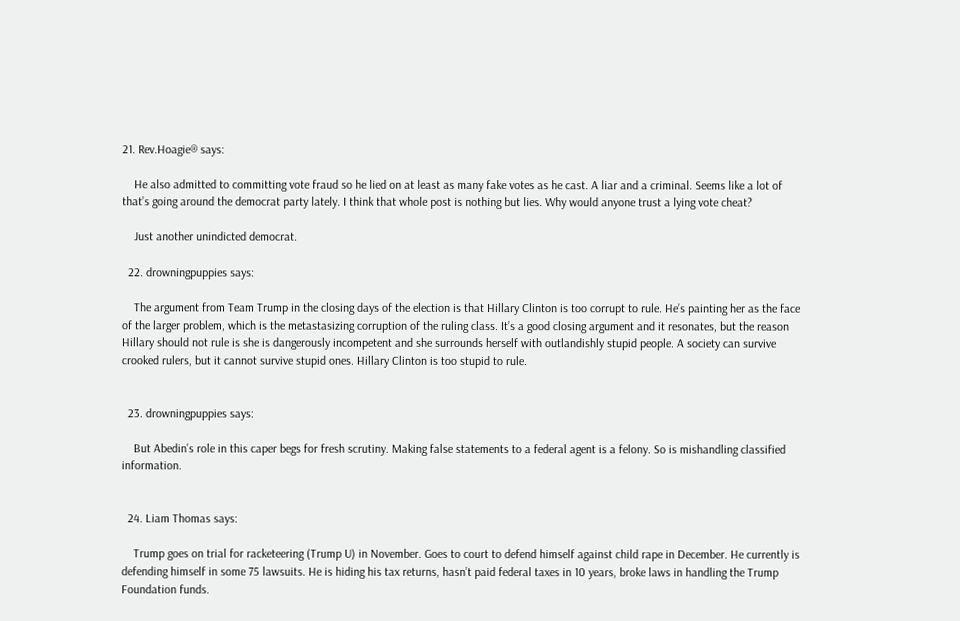21. Rev.Hoagie® says:

    He also admitted to committing vote fraud so he lied on at least as many fake votes as he cast. A liar and a criminal. Seems like a lot of that’s going around the democrat party lately. I think that whole post is nothing but lies. Why would anyone trust a lying vote cheat?

    Just another unindicted democrat.

  22. drowningpuppies says:

    The argument from Team Trump in the closing days of the election is that Hillary Clinton is too corrupt to rule. He’s painting her as the face of the larger problem, which is the metastasizing corruption of the ruling class. It’s a good closing argument and it resonates, but the reason Hillary should not rule is she is dangerously incompetent and she surrounds herself with outlandishly stupid people. A society can survive crooked rulers, but it cannot survive stupid ones. Hillary Clinton is too stupid to rule.


  23. drowningpuppies says:

    But Abedin’s role in this caper begs for fresh scrutiny. Making false statements to a federal agent is a felony. So is mishandling classified information.


  24. Liam Thomas says:

    Trump goes on trial for racketeering (Trump U) in November. Goes to court to defend himself against child rape in December. He currently is defending himself in some 75 lawsuits. He is hiding his tax returns, hasn’t paid federal taxes in 10 years, broke laws in handling the Trump Foundation funds.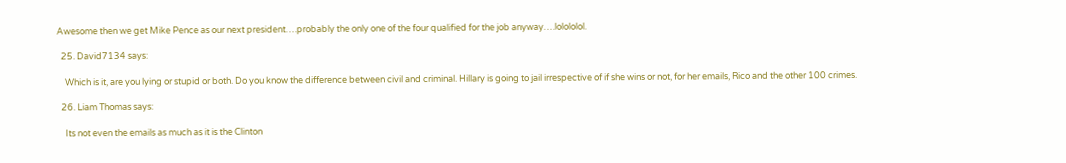Awesome then we get Mike Pence as our next president….probably the only one of the four qualified for the job anyway….lolololol.

  25. David7134 says:

    Which is it, are you lying or stupid or both. Do you know the difference between civil and criminal. Hillary is going to jail irrespective of if she wins or not, for her emails, Rico and the other 100 crimes.

  26. Liam Thomas says:

    Its not even the emails as much as it is the Clinton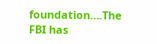foundation….The FBI has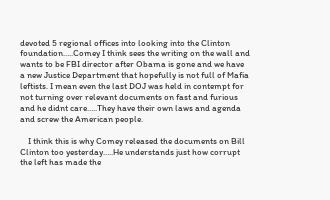devoted 5 regional offices into looking into the Clinton foundation…..Comey I think sees the writing on the wall and wants to be FBI director after Obama is gone and we have a new Justice Department that hopefully is not full of Mafia leftists. I mean even the last DOJ was held in contempt for not turning over relevant documents on fast and furious and he didnt care…..They have their own laws and agenda and screw the American people.

    I think this is why Comey released the documents on Bill Clinton too yesterday…..He understands just how corrupt the left has made the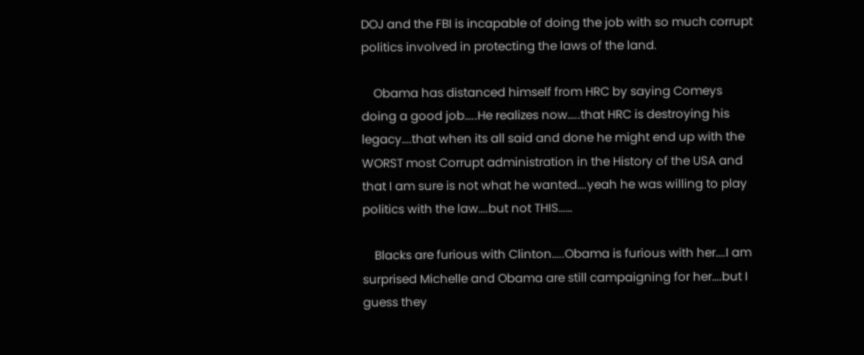DOJ and the FBI is incapable of doing the job with so much corrupt politics involved in protecting the laws of the land.

    Obama has distanced himself from HRC by saying Comeys doing a good job…..He realizes now…..that HRC is destroying his legacy….that when its all said and done he might end up with the WORST most Corrupt administration in the History of the USA and that I am sure is not what he wanted….yeah he was willing to play politics with the law….but not THIS……

    Blacks are furious with Clinton…..Obama is furious with her….I am surprised Michelle and Obama are still campaigning for her….but I guess they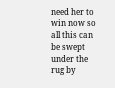need her to win now so all this can be swept under the rug by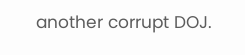another corrupt DOJ.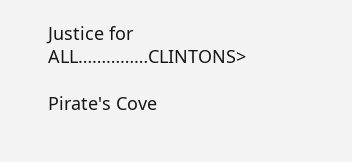Justice for ALL……………CLINTONS>

Pirate's Cove